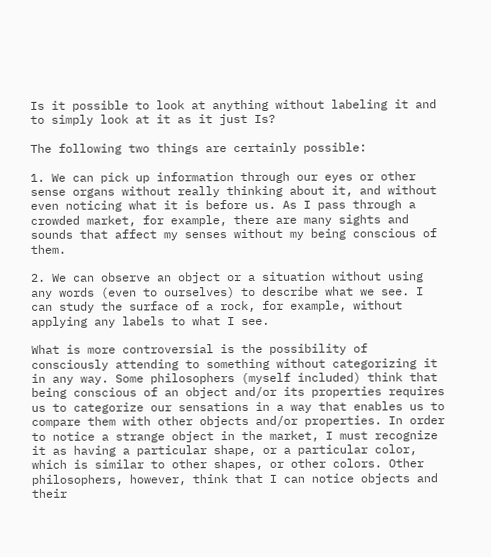Is it possible to look at anything without labeling it and to simply look at it as it just Is?

The following two things are certainly possible:

1. We can pick up information through our eyes or other sense organs without really thinking about it, and without even noticing what it is before us. As I pass through a crowded market, for example, there are many sights and sounds that affect my senses without my being conscious of them.

2. We can observe an object or a situation without using any words (even to ourselves) to describe what we see. I can study the surface of a rock, for example, without applying any labels to what I see.

What is more controversial is the possibility of consciously attending to something without categorizing it in any way. Some philosophers (myself included) think that being conscious of an object and/or its properties requires us to categorize our sensations in a way that enables us to compare them with other objects and/or properties. In order to notice a strange object in the market, I must recognize it as having a particular shape, or a particular color, which is similar to other shapes, or other colors. Other philosophers, however, think that I can notice objects and their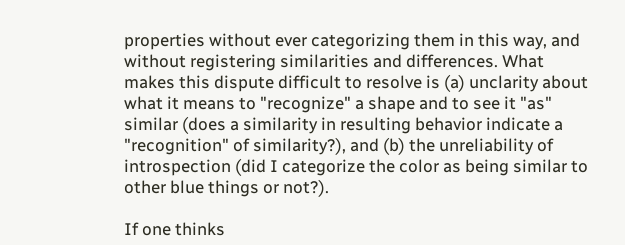properties without ever categorizing them in this way, and without registering similarities and differences. What makes this dispute difficult to resolve is (a) unclarity about what it means to "recognize" a shape and to see it "as" similar (does a similarity in resulting behavior indicate a "recognition" of similarity?), and (b) the unreliability of introspection (did I categorize the color as being similar to other blue things or not?).

If one thinks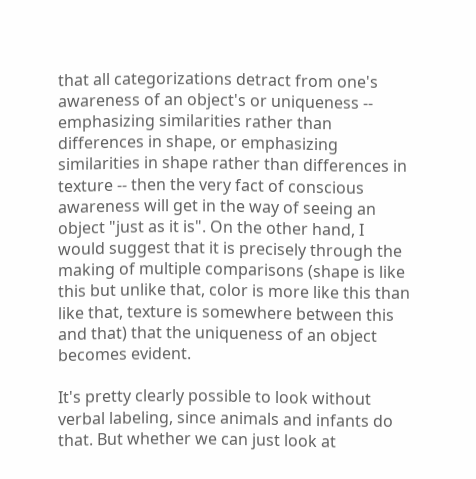that all categorizations detract from one's awareness of an object's or uniqueness -- emphasizing similarities rather than differences in shape, or emphasizing similarities in shape rather than differences in texture -- then the very fact of conscious awareness will get in the way of seeing an object "just as it is". On the other hand, I would suggest that it is precisely through the making of multiple comparisons (shape is like this but unlike that, color is more like this than like that, texture is somewhere between this and that) that the uniqueness of an object becomes evident.

It's pretty clearly possible to look without verbal labeling, since animals and infants do that. But whether we can just look at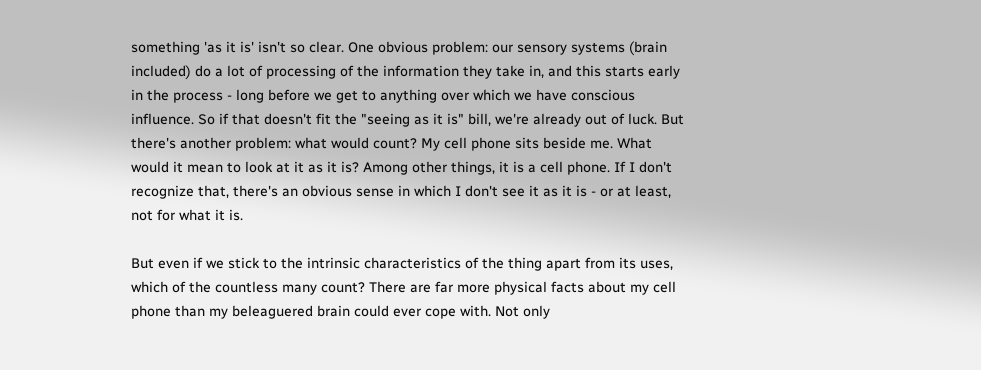something 'as it is' isn't so clear. One obvious problem: our sensory systems (brain included) do a lot of processing of the information they take in, and this starts early in the process - long before we get to anything over which we have conscious influence. So if that doesn't fit the "seeing as it is" bill, we're already out of luck. But there's another problem: what would count? My cell phone sits beside me. What would it mean to look at it as it is? Among other things, it is a cell phone. If I don't recognize that, there's an obvious sense in which I don't see it as it is - or at least, not for what it is.

But even if we stick to the intrinsic characteristics of the thing apart from its uses, which of the countless many count? There are far more physical facts about my cell phone than my beleaguered brain could ever cope with. Not only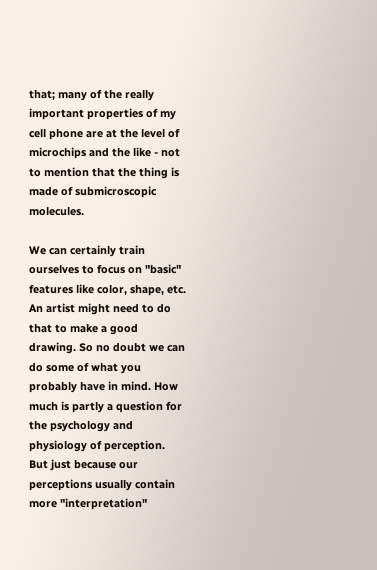that; many of the really important properties of my cell phone are at the level of microchips and the like - not to mention that the thing is made of submicroscopic molecules.

We can certainly train ourselves to focus on "basic" features like color, shape, etc. An artist might need to do that to make a good drawing. So no doubt we can do some of what you probably have in mind. How much is partly a question for the psychology and physiology of perception. But just because our perceptions usually contain more "interpretation"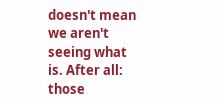doesn't mean we aren't seeing what is. After all: those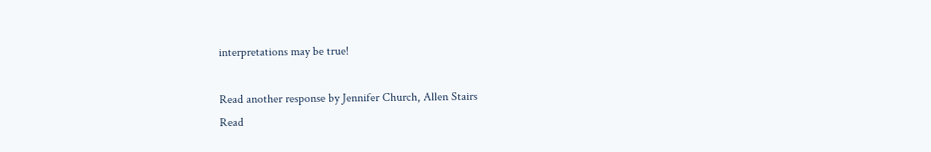interpretations may be true!

Read another response by Jennifer Church, Allen Stairs
Read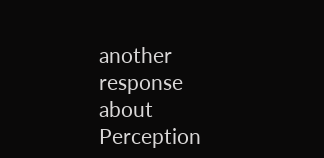another response about Perception